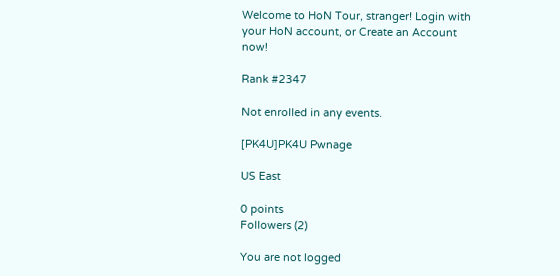Welcome to HoN Tour, stranger! Login with your HoN account, or Create an Account now!

Rank #2347

Not enrolled in any events.

[PK4U]PK4U Pwnage

US East

0 points
Followers (2)

You are not logged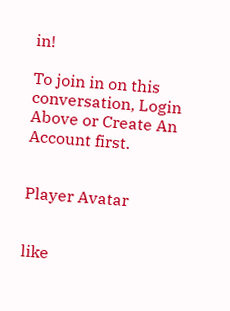in!

To join in on this conversation, Login Above or Create An Account first.


Player Avatar


like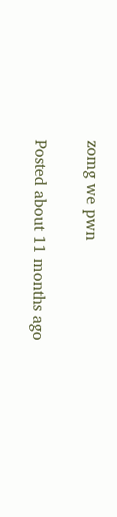zomg we pwn

Posted about 11 months ago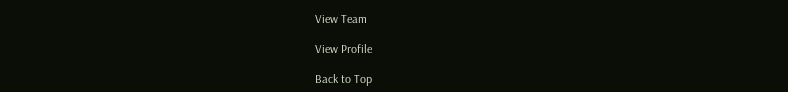View Team

View Profile

Back to Top